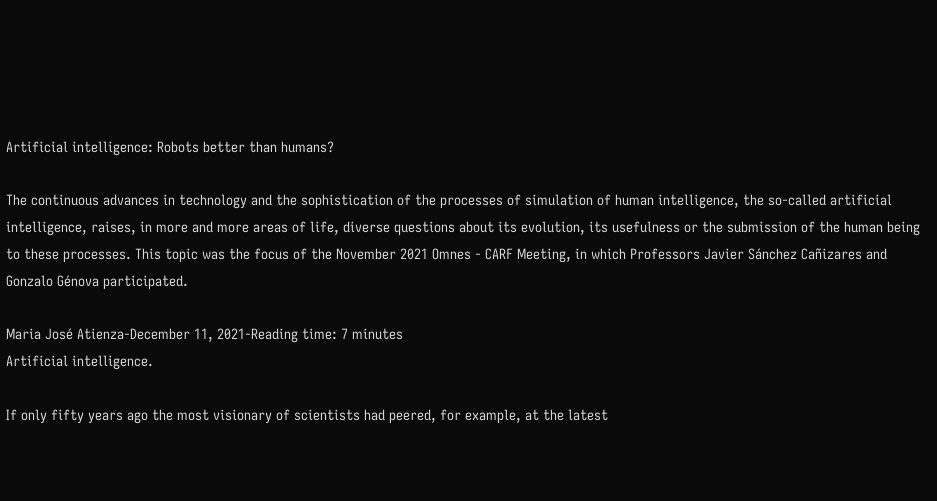Artificial intelligence: Robots better than humans?

The continuous advances in technology and the sophistication of the processes of simulation of human intelligence, the so-called artificial intelligence, raises, in more and more areas of life, diverse questions about its evolution, its usefulness or the submission of the human being to these processes. This topic was the focus of the November 2021 Omnes - CARF Meeting, in which Professors Javier Sánchez Cañizares and Gonzalo Génova participated.

Maria José Atienza-December 11, 2021-Reading time: 7 minutes
Artificial intelligence.

If only fifty years ago the most visionary of scientists had peered, for example, at the latest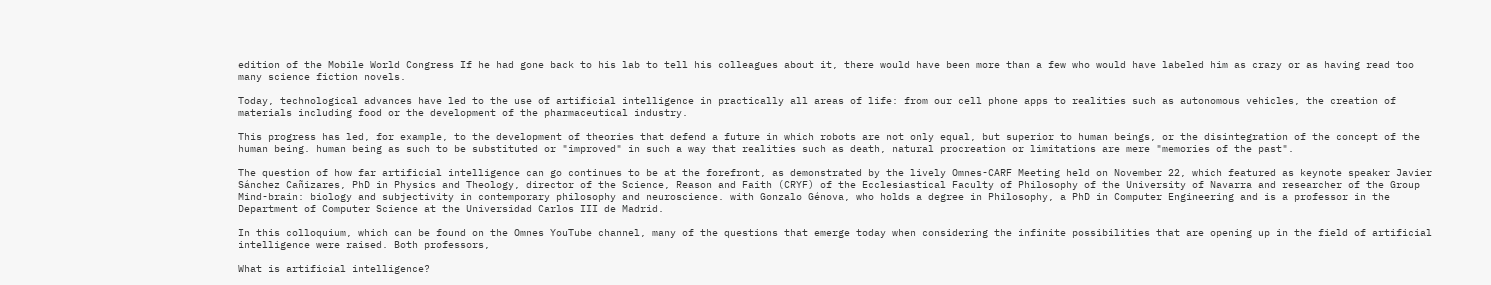edition of the Mobile World Congress If he had gone back to his lab to tell his colleagues about it, there would have been more than a few who would have labeled him as crazy or as having read too many science fiction novels.

Today, technological advances have led to the use of artificial intelligence in practically all areas of life: from our cell phone apps to realities such as autonomous vehicles, the creation of materials including food or the development of the pharmaceutical industry.

This progress has led, for example, to the development of theories that defend a future in which robots are not only equal, but superior to human beings, or the disintegration of the concept of the human being. human being as such to be substituted or "improved" in such a way that realities such as death, natural procreation or limitations are mere "memories of the past".

The question of how far artificial intelligence can go continues to be at the forefront, as demonstrated by the lively Omnes-CARF Meeting held on November 22, which featured as keynote speaker Javier Sánchez Cañizares, PhD in Physics and Theology, director of the Science, Reason and Faith (CRYF) of the Ecclesiastical Faculty of Philosophy of the University of Navarra and researcher of the Group Mind-brain: biology and subjectivity in contemporary philosophy and neuroscience. with Gonzalo Génova, who holds a degree in Philosophy, a PhD in Computer Engineering and is a professor in the Department of Computer Science at the Universidad Carlos III de Madrid.

In this colloquium, which can be found on the Omnes YouTube channel, many of the questions that emerge today when considering the infinite possibilities that are opening up in the field of artificial intelligence were raised. Both professors,

What is artificial intelligence?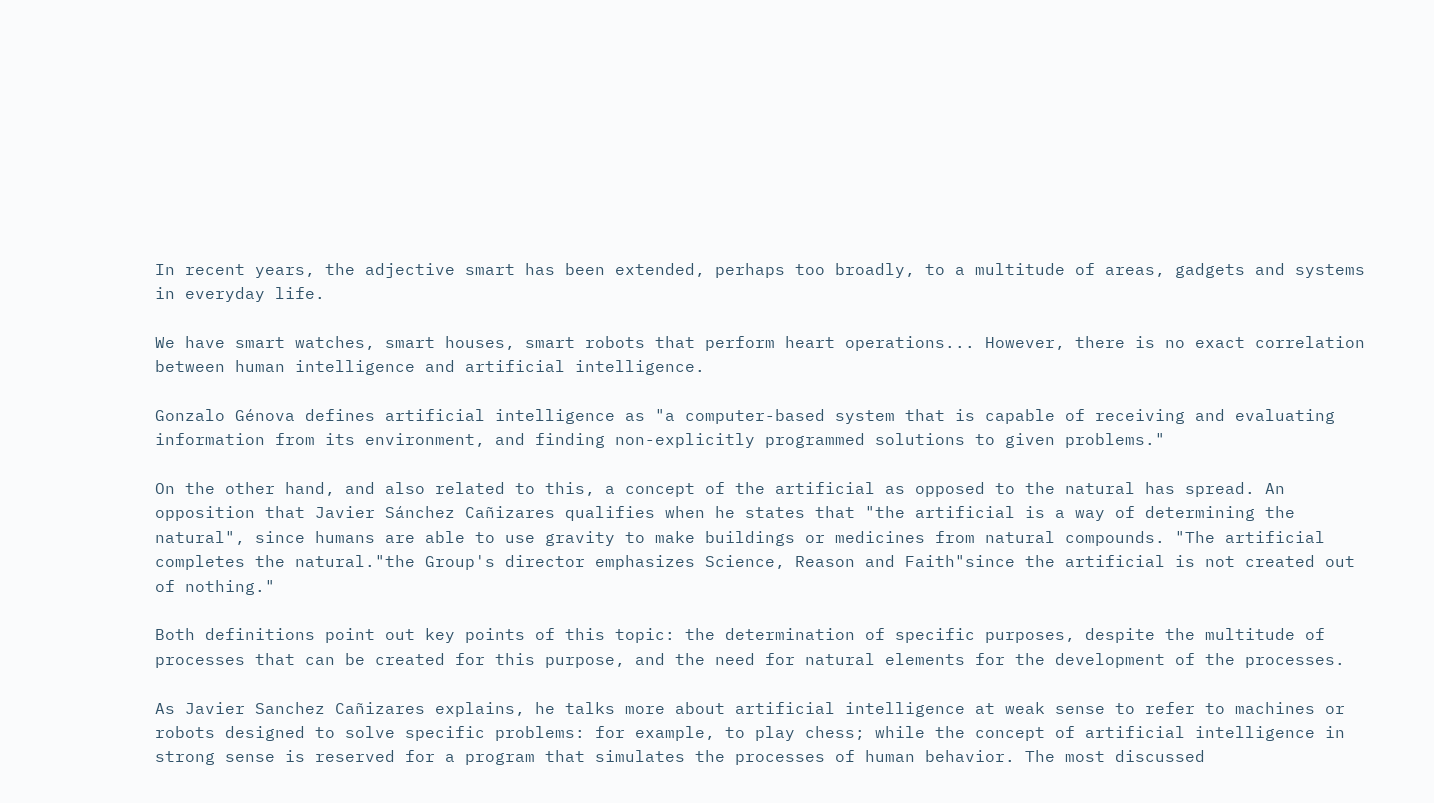In recent years, the adjective smart has been extended, perhaps too broadly, to a multitude of areas, gadgets and systems in everyday life.

We have smart watches, smart houses, smart robots that perform heart operations... However, there is no exact correlation between human intelligence and artificial intelligence.

Gonzalo Génova defines artificial intelligence as "a computer-based system that is capable of receiving and evaluating information from its environment, and finding non-explicitly programmed solutions to given problems."

On the other hand, and also related to this, a concept of the artificial as opposed to the natural has spread. An opposition that Javier Sánchez Cañizares qualifies when he states that "the artificial is a way of determining the natural", since humans are able to use gravity to make buildings or medicines from natural compounds. "The artificial completes the natural."the Group's director emphasizes Science, Reason and Faith"since the artificial is not created out of nothing."

Both definitions point out key points of this topic: the determination of specific purposes, despite the multitude of processes that can be created for this purpose, and the need for natural elements for the development of the processes.

As Javier Sanchez Cañizares explains, he talks more about artificial intelligence at weak sense to refer to machines or robots designed to solve specific problems: for example, to play chess; while the concept of artificial intelligence in strong sense is reserved for a program that simulates the processes of human behavior. The most discussed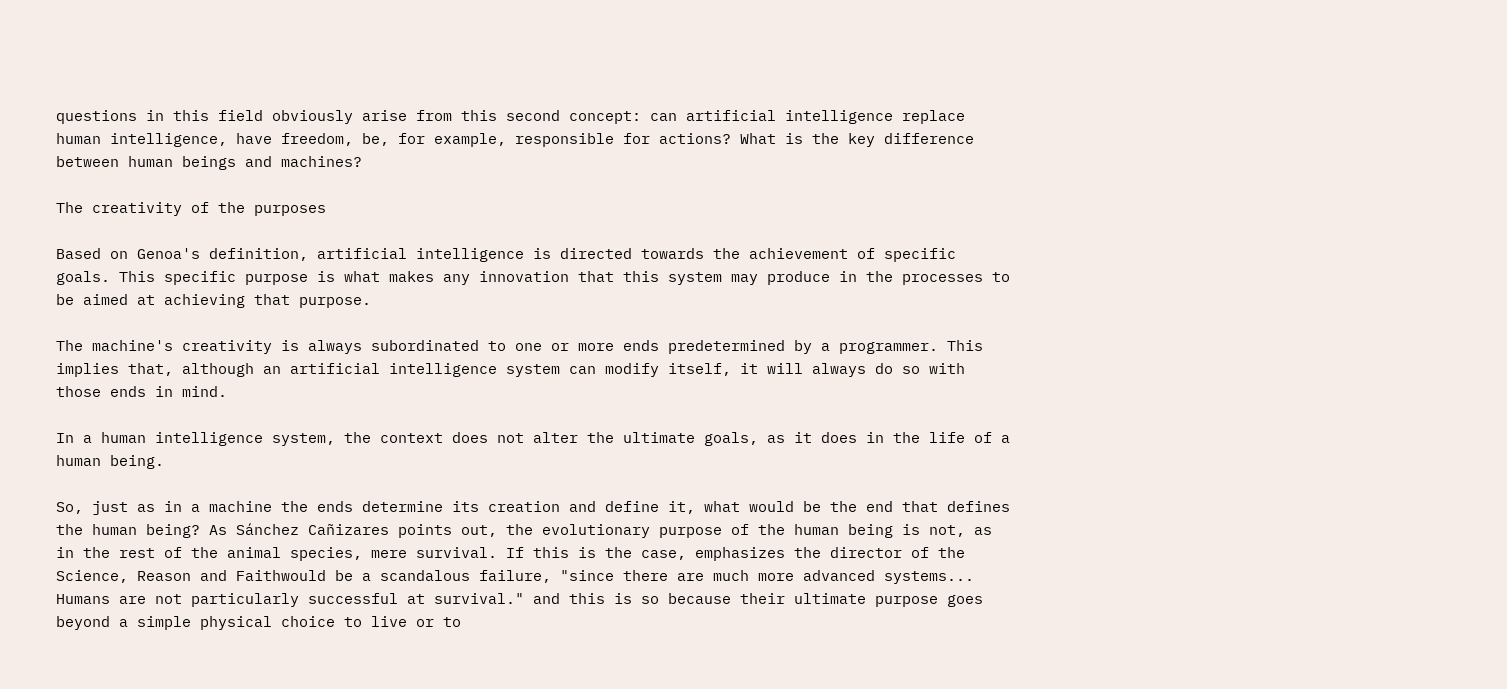questions in this field obviously arise from this second concept: can artificial intelligence replace human intelligence, have freedom, be, for example, responsible for actions? What is the key difference between human beings and machines?

The creativity of the purposes

Based on Genoa's definition, artificial intelligence is directed towards the achievement of specific goals. This specific purpose is what makes any innovation that this system may produce in the processes to be aimed at achieving that purpose.

The machine's creativity is always subordinated to one or more ends predetermined by a programmer. This implies that, although an artificial intelligence system can modify itself, it will always do so with those ends in mind.

In a human intelligence system, the context does not alter the ultimate goals, as it does in the life of a human being.

So, just as in a machine the ends determine its creation and define it, what would be the end that defines the human being? As Sánchez Cañizares points out, the evolutionary purpose of the human being is not, as in the rest of the animal species, mere survival. If this is the case, emphasizes the director of the Science, Reason and Faithwould be a scandalous failure, "since there are much more advanced systems... Humans are not particularly successful at survival." and this is so because their ultimate purpose goes beyond a simple physical choice to live or to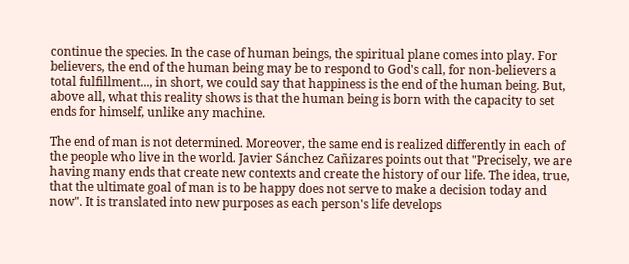continue the species. In the case of human beings, the spiritual plane comes into play. For believers, the end of the human being may be to respond to God's call, for non-believers a total fulfillment..., in short, we could say that happiness is the end of the human being. But, above all, what this reality shows is that the human being is born with the capacity to set ends for himself, unlike any machine.

The end of man is not determined. Moreover, the same end is realized differently in each of the people who live in the world. Javier Sánchez Cañizares points out that "Precisely, we are having many ends that create new contexts and create the history of our life. The idea, true, that the ultimate goal of man is to be happy does not serve to make a decision today and now". It is translated into new purposes as each person's life develops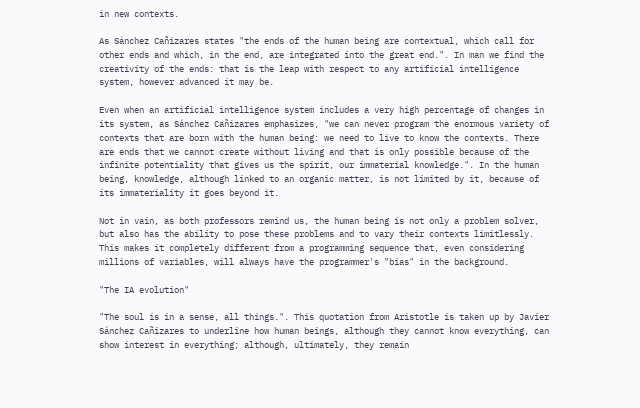in new contexts.

As Sánchez Cañizares states "the ends of the human being are contextual, which call for other ends and which, in the end, are integrated into the great end.". In man we find the creativity of the ends: that is the leap with respect to any artificial intelligence system, however advanced it may be.

Even when an artificial intelligence system includes a very high percentage of changes in its system, as Sánchez Cañizares emphasizes, "we can never program the enormous variety of contexts that are born with the human being: we need to live to know the contexts. There are ends that we cannot create without living and that is only possible because of the infinite potentiality that gives us the spirit, our immaterial knowledge.". In the human being, knowledge, although linked to an organic matter, is not limited by it, because of its immateriality it goes beyond it.

Not in vain, as both professors remind us, the human being is not only a problem solver, but also has the ability to pose these problems and to vary their contexts limitlessly. This makes it completely different from a programming sequence that, even considering millions of variables, will always have the programmer's "bias" in the background.

"The IA evolution"

"The soul is in a sense, all things.". This quotation from Aristotle is taken up by Javier Sánchez Cañizares to underline how human beings, although they cannot know everything, can show interest in everything; although, ultimately, they remain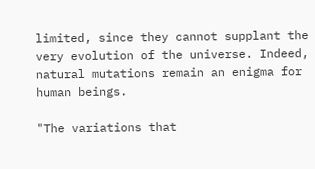limited, since they cannot supplant the very evolution of the universe. Indeed, natural mutations remain an enigma for human beings.

"The variations that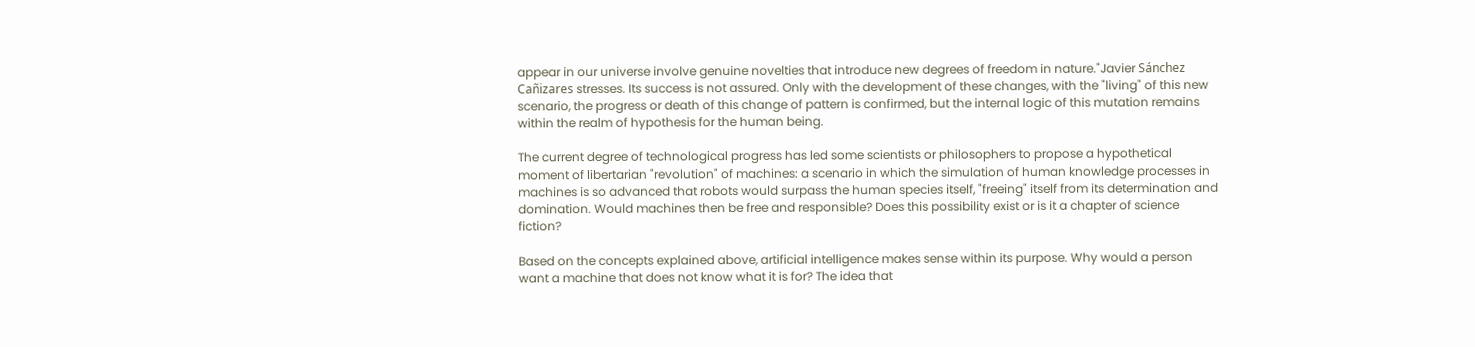appear in our universe involve genuine novelties that introduce new degrees of freedom in nature."Javier Sánchez Cañizares stresses. Its success is not assured. Only with the development of these changes, with the "living" of this new scenario, the progress or death of this change of pattern is confirmed, but the internal logic of this mutation remains within the realm of hypothesis for the human being.

The current degree of technological progress has led some scientists or philosophers to propose a hypothetical moment of libertarian "revolution" of machines: a scenario in which the simulation of human knowledge processes in machines is so advanced that robots would surpass the human species itself, "freeing" itself from its determination and domination. Would machines then be free and responsible? Does this possibility exist or is it a chapter of science fiction?

Based on the concepts explained above, artificial intelligence makes sense within its purpose. Why would a person want a machine that does not know what it is for? The idea that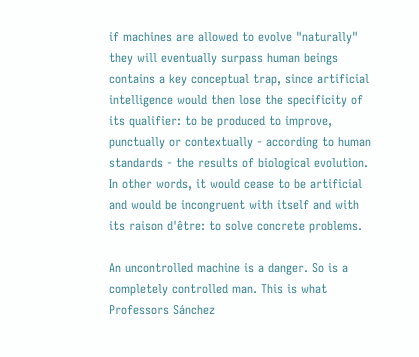if machines are allowed to evolve "naturally" they will eventually surpass human beings contains a key conceptual trap, since artificial intelligence would then lose the specificity of its qualifier: to be produced to improve, punctually or contextually - according to human standards - the results of biological evolution. In other words, it would cease to be artificial and would be incongruent with itself and with its raison d'être: to solve concrete problems.

An uncontrolled machine is a danger. So is a completely controlled man. This is what Professors Sánchez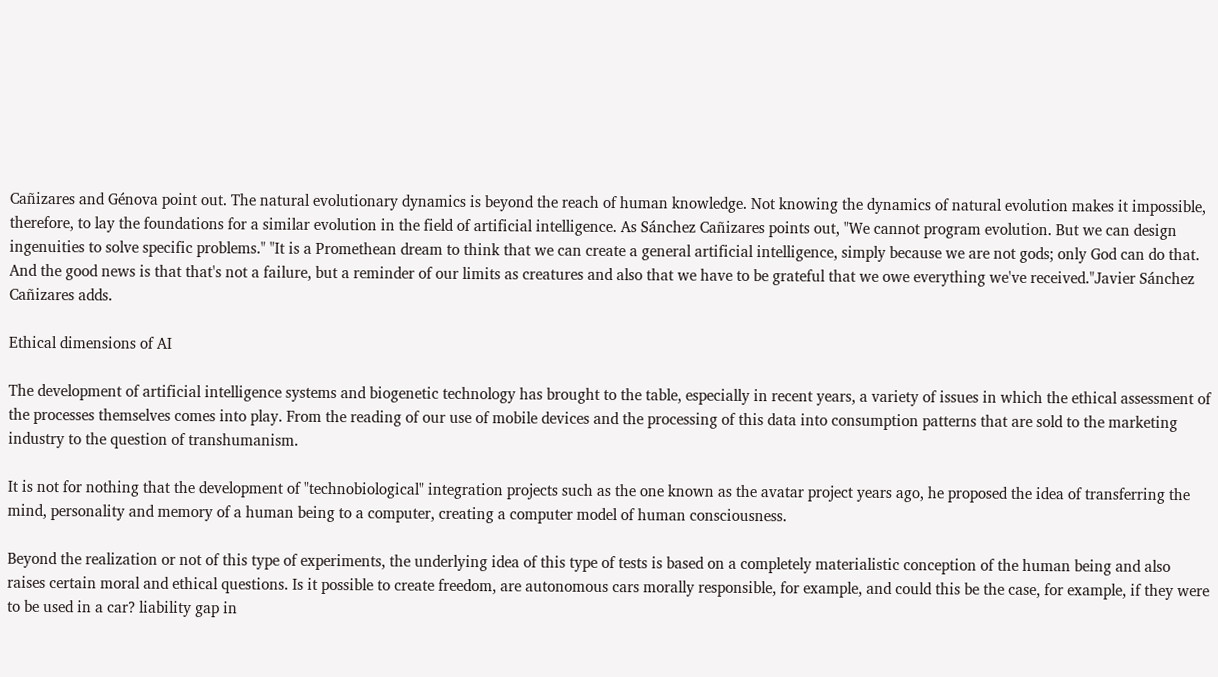Cañizares and Génova point out. The natural evolutionary dynamics is beyond the reach of human knowledge. Not knowing the dynamics of natural evolution makes it impossible, therefore, to lay the foundations for a similar evolution in the field of artificial intelligence. As Sánchez Cañizares points out, "We cannot program evolution. But we can design ingenuities to solve specific problems." "It is a Promethean dream to think that we can create a general artificial intelligence, simply because we are not gods; only God can do that. And the good news is that that's not a failure, but a reminder of our limits as creatures and also that we have to be grateful that we owe everything we've received."Javier Sánchez Cañizares adds.

Ethical dimensions of AI

The development of artificial intelligence systems and biogenetic technology has brought to the table, especially in recent years, a variety of issues in which the ethical assessment of the processes themselves comes into play. From the reading of our use of mobile devices and the processing of this data into consumption patterns that are sold to the marketing industry to the question of transhumanism.

It is not for nothing that the development of "technobiological" integration projects such as the one known as the avatar project years ago, he proposed the idea of transferring the mind, personality and memory of a human being to a computer, creating a computer model of human consciousness.

Beyond the realization or not of this type of experiments, the underlying idea of this type of tests is based on a completely materialistic conception of the human being and also raises certain moral and ethical questions. Is it possible to create freedom, are autonomous cars morally responsible, for example, and could this be the case, for example, if they were to be used in a car? liability gap in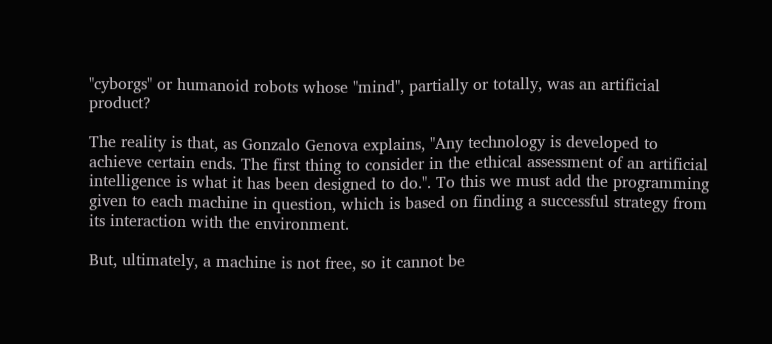"cyborgs" or humanoid robots whose "mind", partially or totally, was an artificial product?

The reality is that, as Gonzalo Genova explains, "Any technology is developed to achieve certain ends. The first thing to consider in the ethical assessment of an artificial intelligence is what it has been designed to do.". To this we must add the programming given to each machine in question, which is based on finding a successful strategy from its interaction with the environment.

But, ultimately, a machine is not free, so it cannot be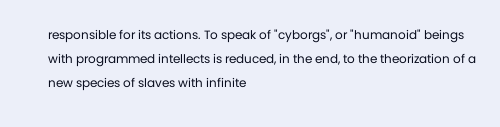responsible for its actions. To speak of "cyborgs", or "humanoid" beings with programmed intellects is reduced, in the end, to the theorization of a new species of slaves with infinite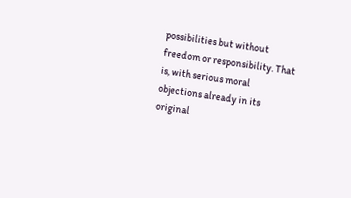possibilities but without freedom or responsibility. That is, with serious moral objections already in its original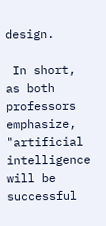design.

 In short, as both professors emphasize, "artificial intelligence will be successful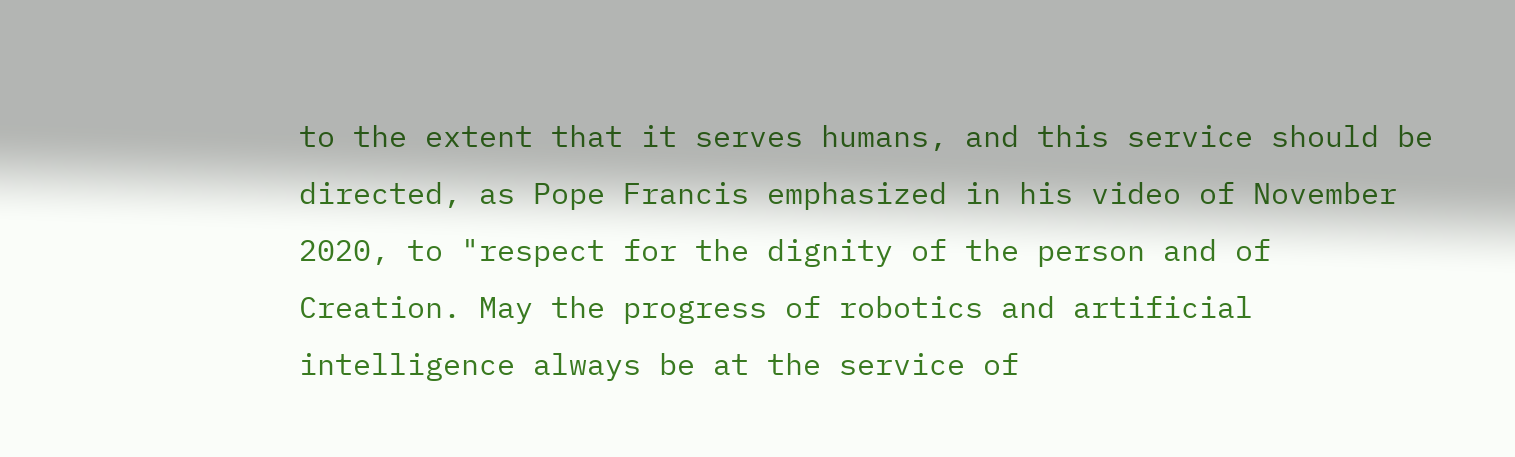to the extent that it serves humans, and this service should be directed, as Pope Francis emphasized in his video of November 2020, to "respect for the dignity of the person and of Creation. May the progress of robotics and artificial intelligence always be at the service of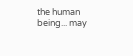the human being... may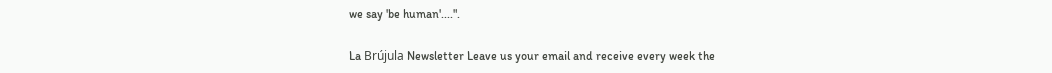we say 'be human'....".

La Brújula Newsletter Leave us your email and receive every week the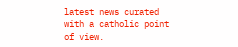latest news curated with a catholic point of view.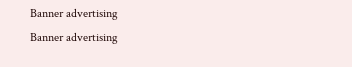Banner advertising
Banner advertising